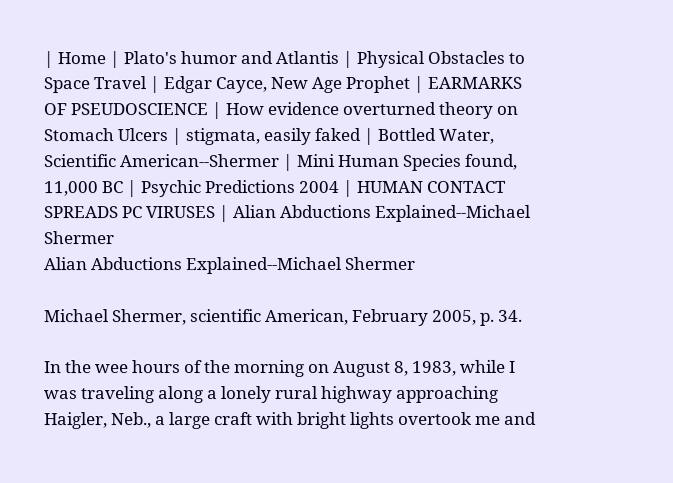| Home | Plato's humor and Atlantis | Physical Obstacles to Space Travel | Edgar Cayce, New Age Prophet | EARMARKS OF PSEUDOSCIENCE | How evidence overturned theory on Stomach Ulcers | stigmata, easily faked | Bottled Water, Scientific American--Shermer | Mini Human Species found, 11,000 BC | Psychic Predictions 2004 | HUMAN CONTACT SPREADS PC VIRUSES | Alian Abductions Explained--Michael Shermer
Alian Abductions Explained--Michael Shermer

Michael Shermer, scientific American, February 2005, p. 34.

In the wee hours of the morning on August 8, 1983, while I was traveling along a lonely rural highway approaching Haigler, Neb., a large craft with bright lights overtook me and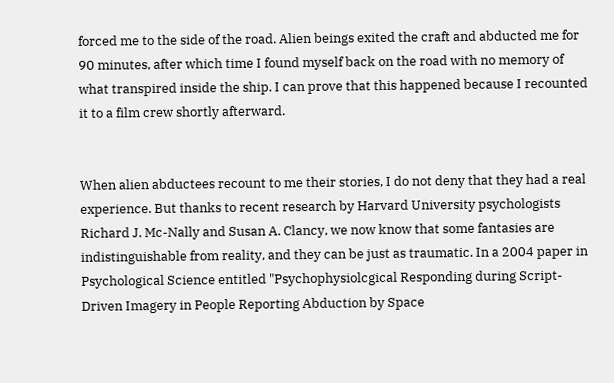forced me to the side of the road. Alien beings exited the craft and abducted me for 90 minutes, after which time I found myself back on the road with no memory of what transpired inside the ship. I can prove that this happened because I recounted it to a film crew shortly afterward.


When alien abductees recount to me their stories, I do not deny that they had a real experience. But thanks to recent research by Harvard University psychologists Richard J. Mc-Nally and Susan A. Clancy, we now know that some fantasies are indistinguishable from reality, and they can be just as traumatic. In a 2004 paper in Psychological Science entitled "Psychophysiolcgical Responding during Script-Driven Imagery in People Reporting Abduction by Space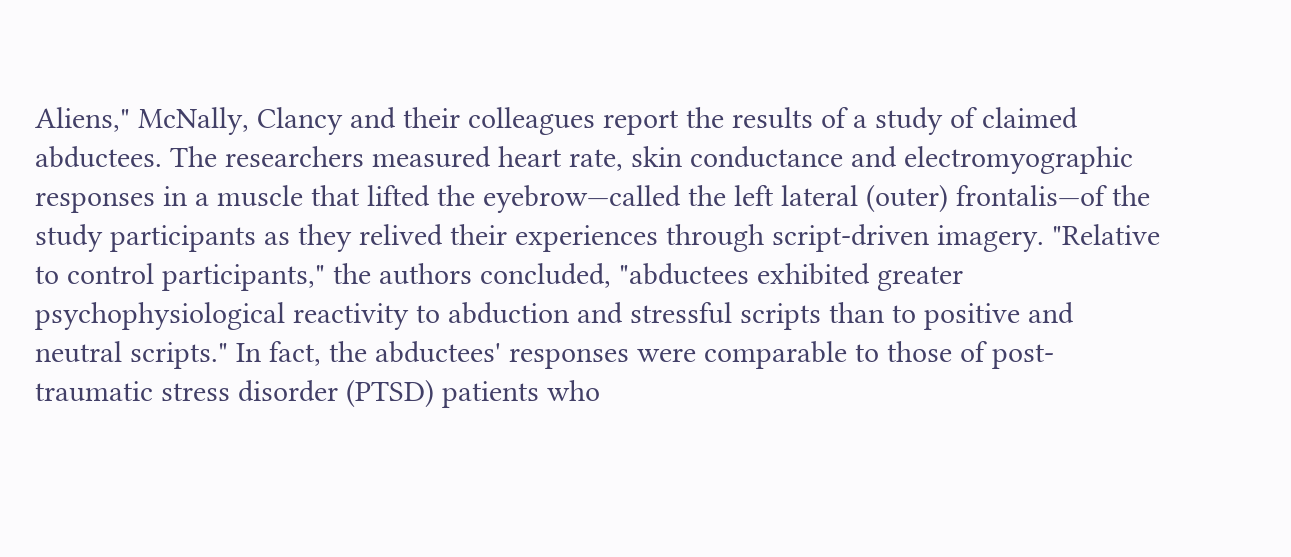Aliens," McNally, Clancy and their colleagues report the results of a study of claimed abductees. The researchers measured heart rate, skin conductance and electromyographic responses in a muscle that lifted the eyebrow—called the left lateral (outer) frontalis—of the study participants as they relived their experiences through script-driven imagery. "Relative to control participants," the authors concluded, "abductees exhibited greater psychophysiological reactivity to abduction and stressful scripts than to positive and neutral scripts." In fact, the abductees' responses were comparable to those of post-traumatic stress disorder (PTSD) patients who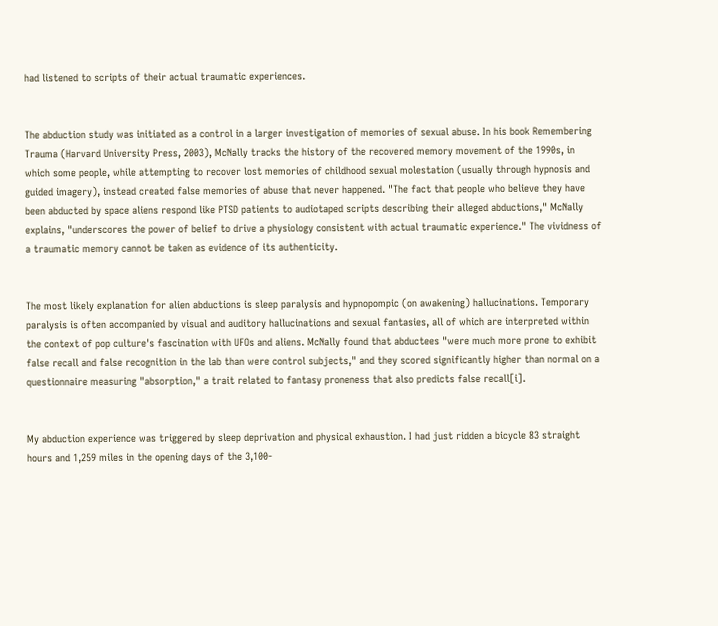had listened to scripts of their actual traumatic experiences.


The abduction study was initiated as a control in a larger investigation of memories of sexual abuse. In his book Remembering Trauma (Harvard University Press, 2003), McNally tracks the history of the recovered memory movement of the 1990s, in which some people, while attempting to recover lost memories of childhood sexual molestation (usually through hypnosis and guided imagery), instead created false memories of abuse that never happened. "The fact that people who believe they have been abducted by space aliens respond like PTSD patients to audiotaped scripts describing their alleged abductions," McNally explains, "underscores the power of belief to drive a physiology consistent with actual traumatic experience." The vividness of a traumatic memory cannot be taken as evidence of its authenticity.


The most likely explanation for alien abductions is sleep paralysis and hypnopompic (on awakening) hallucinations. Temporary paralysis is often accompanied by visual and auditory hallucinations and sexual fantasies, all of which are interpreted within the context of pop culture's fascination with UFOs and aliens. McNally found that abductees "were much more prone to exhibit false recall and false recognition in the lab than were control subjects," and they scored significantly higher than normal on a questionnaire measuring "absorption," a trait related to fantasy proneness that also predicts false recall[i].


My abduction experience was triggered by sleep deprivation and physical exhaustion. I had just ridden a bicycle 83 straight hours and 1,259 miles in the opening days of the 3,100-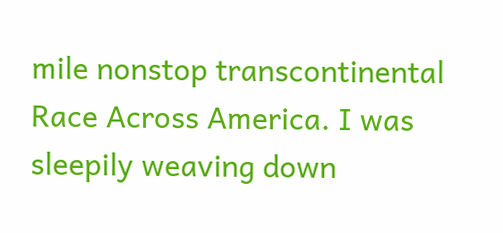mile nonstop transcontinental Race Across America. I was sleepily weaving down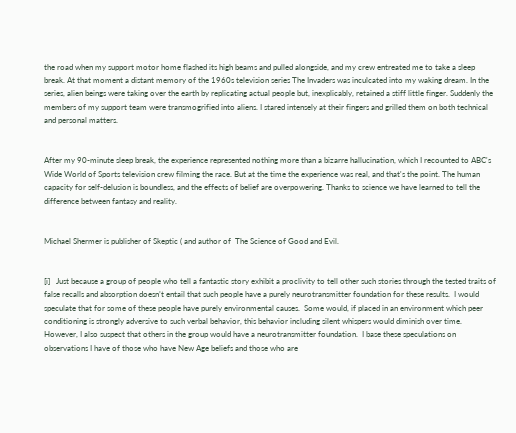the road when my support motor home flashed its high beams and pulled alongside, and my crew entreated me to take a sleep break. At that moment a distant memory of the 1960s television series The Invaders was inculcated into my waking dream. In the series, alien beings were taking over the earth by replicating actual people but, inexplicably, retained a stiff little finger. Suddenly the members of my support team were transmogrified into aliens. I stared intensely at their fingers and grilled them on both technical and personal matters.


After my 90-minute sleep break, the experience represented nothing more than a bizarre hallucination, which I recounted to ABC's Wide World of Sports television crew filming the race. But at the time the experience was real, and that's the point. The human capacity for self-delusion is boundless, and the effects of belief are overpowering. Thanks to science we have learned to tell the difference between fantasy and reality.


Michael Shermer is publisher of Skeptic ( and author of  The Science of Good and Evil.


[i]   Just because a group of people who tell a fantastic story exhibit a proclivity to tell other such stories through the tested traits of false recalls and absorption doesn’t entail that such people have a purely neurotransmitter foundation for these results.  I would speculate that for some of these people have purely environmental causes.  Some would, if placed in an environment which peer conditioning is strongly adversive to such verbal behavior, this behavior including silent whispers would diminish over time.  However, I also suspect that others in the group would have a neurotransmitter foundation.  I base these speculations on observations I have of those who have New Age beliefs and those who are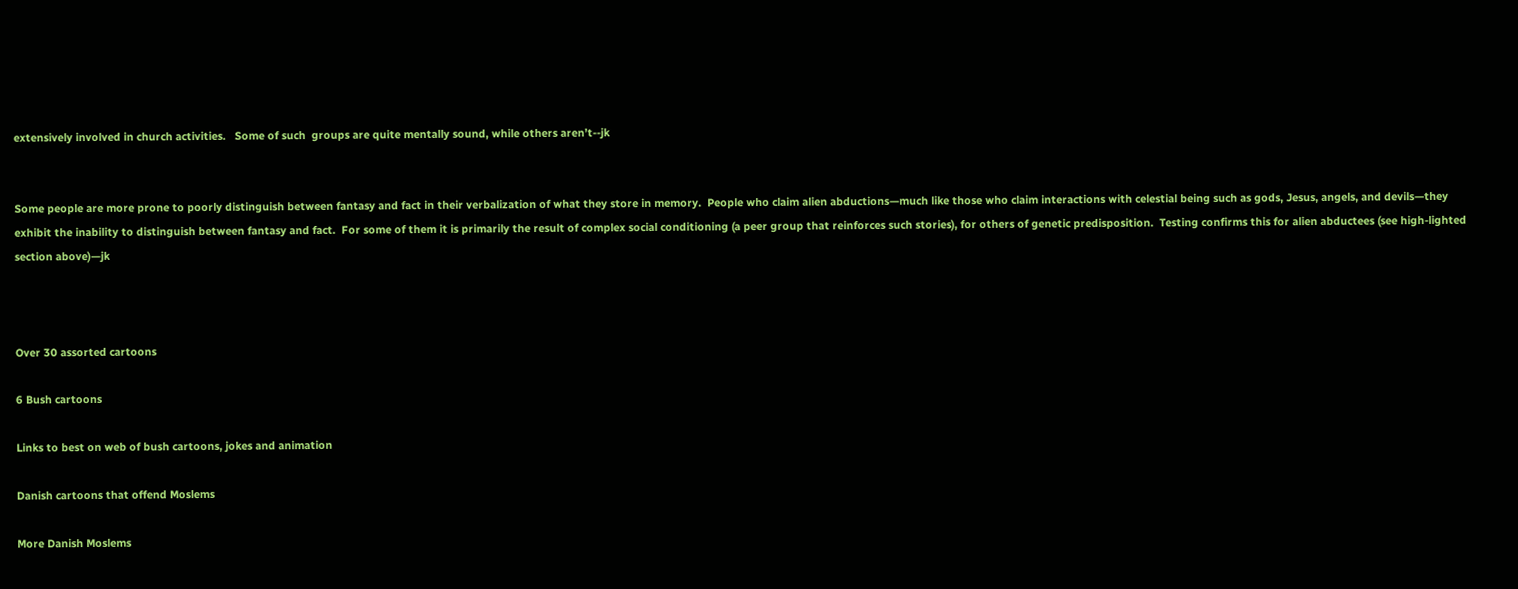extensively involved in church activities.   Some of such  groups are quite mentally sound, while others aren’t--jk


Some people are more prone to poorly distinguish between fantasy and fact in their verbalization of what they store in memory.  People who claim alien abductions—much like those who claim interactions with celestial being such as gods, Jesus, angels, and devils—they exhibit the inability to distinguish between fantasy and fact.  For some of them it is primarily the result of complex social conditioning (a peer group that reinforces such stories), for others of genetic predisposition.  Testing confirms this for alien abductees (see high-lighted section above)—jk



Over 30 assorted cartoons

6 Bush cartoons

Links to best on web of bush cartoons, jokes and animation

Danish cartoons that offend Moslems

More Danish Moslems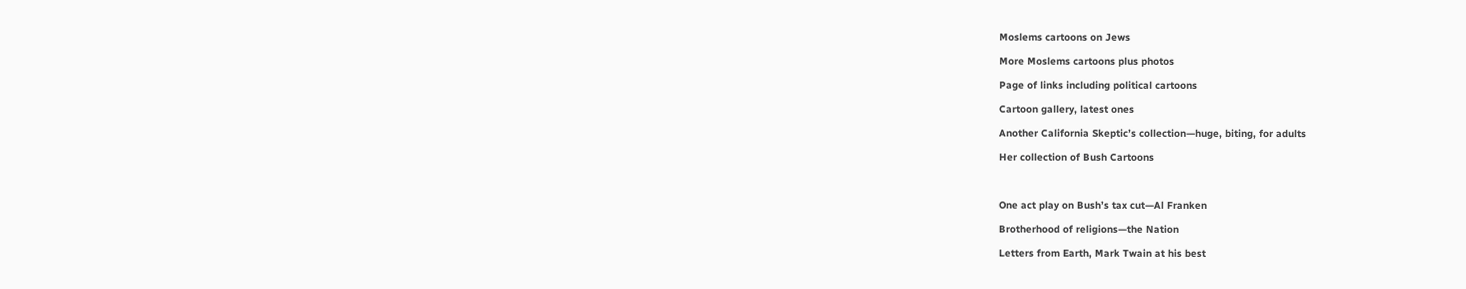Moslems cartoons on Jews

More Moslems cartoons plus photos

Page of links including political cartoons

Cartoon gallery, latest ones

Another California Skeptic’s collection—huge, biting, for adults

Her collection of Bush Cartoons



One act play on Bush’s tax cut—Al Franken

Brotherhood of religions—the Nation

Letters from Earth, Mark Twain at his best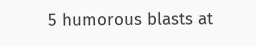5 humorous blasts at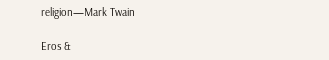religion—Mark Twain

Eros &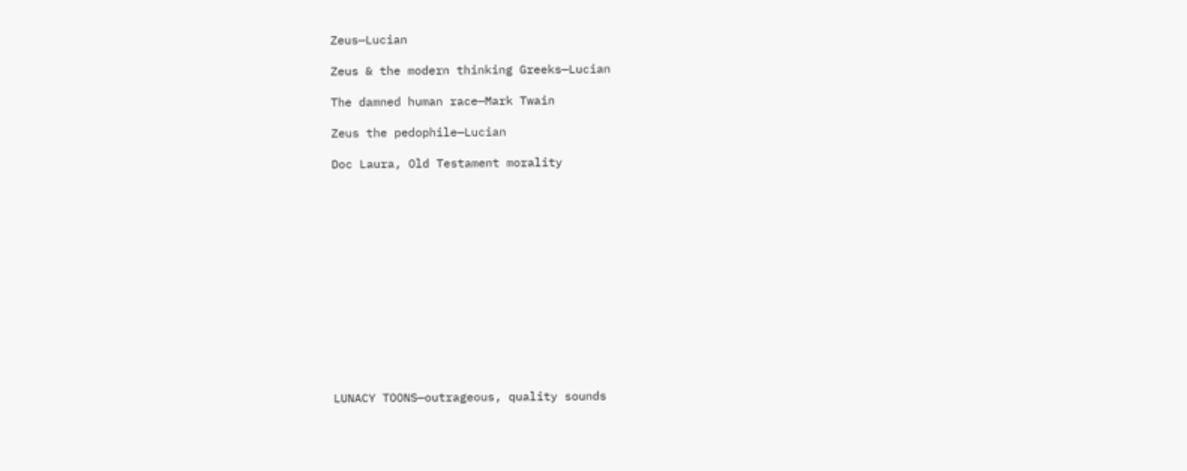Zeus—Lucian

Zeus & the modern thinking Greeks—Lucian

The damned human race—Mark Twain

Zeus the pedophile—Lucian

Doc Laura, Old Testament morality














LUNACY TOONS—outrageous, quality sounds